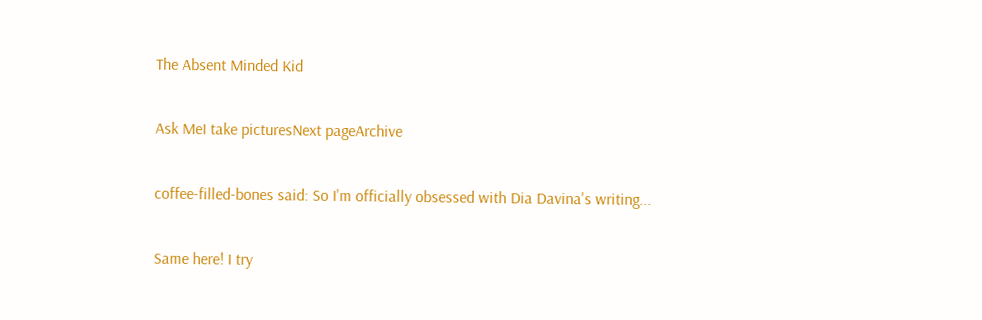The Absent Minded Kid

Ask MeI take picturesNext pageArchive

coffee-filled-bones said: So I'm officially obsessed with Dia Davina's writing...

Same here! I try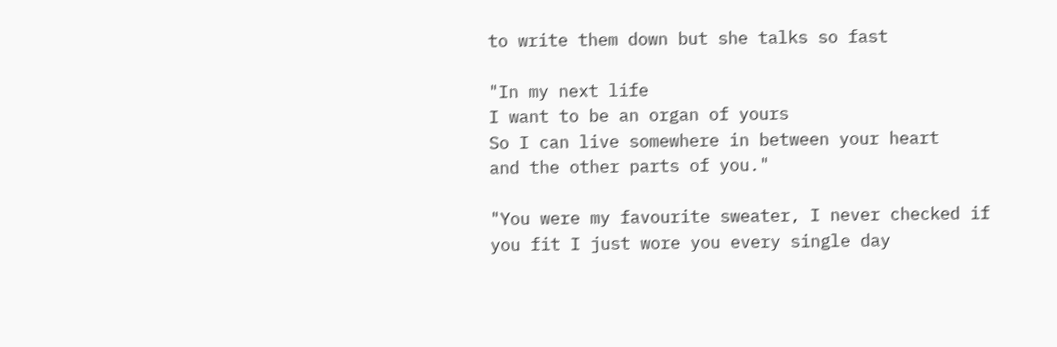to write them down but she talks so fast

"In my next life
I want to be an organ of yours
So I can live somewhere in between your heart
and the other parts of you."

"You were my favourite sweater, I never checked if you fit I just wore you every single day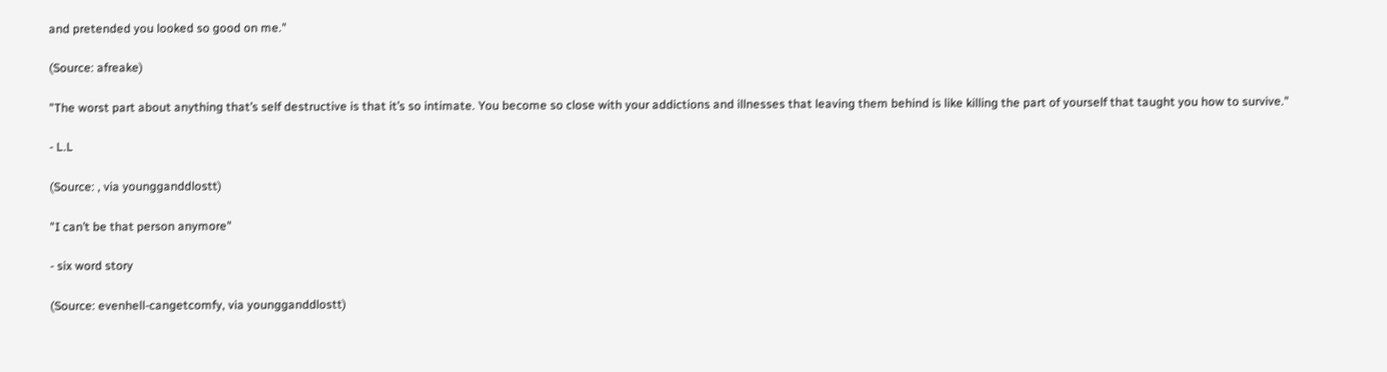and pretended you looked so good on me."

(Source: afreake)

"The worst part about anything that’s self destructive is that it’s so intimate. You become so close with your addictions and illnesses that leaving them behind is like killing the part of yourself that taught you how to survive."

- L.L

(Source: , via youngganddlostt)

"I can’t be that person anymore"

- six word story

(Source: evenhell-cangetcomfy, via youngganddlostt)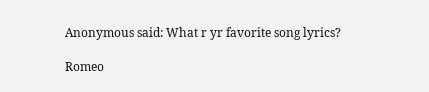Anonymous said: What r yr favorite song lyrics?

Romeo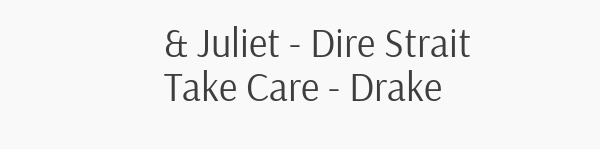& Juliet - Dire Strait
Take Care - Drake